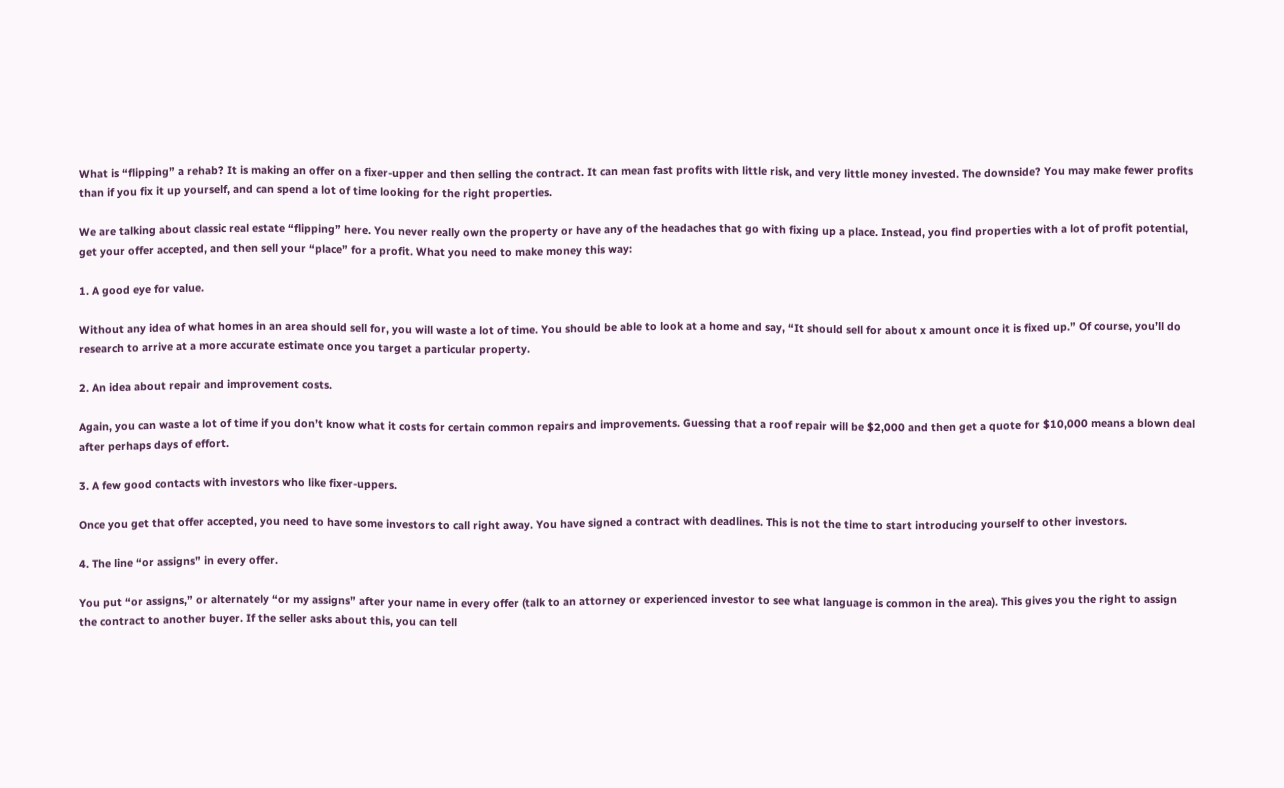What is “flipping” a rehab? It is making an offer on a fixer-upper and then selling the contract. It can mean fast profits with little risk, and very little money invested. The downside? You may make fewer profits than if you fix it up yourself, and can spend a lot of time looking for the right properties.

We are talking about classic real estate “flipping” here. You never really own the property or have any of the headaches that go with fixing up a place. Instead, you find properties with a lot of profit potential, get your offer accepted, and then sell your “place” for a profit. What you need to make money this way:

1. A good eye for value.

Without any idea of what homes in an area should sell for, you will waste a lot of time. You should be able to look at a home and say, “It should sell for about x amount once it is fixed up.” Of course, you’ll do research to arrive at a more accurate estimate once you target a particular property.

2. An idea about repair and improvement costs.

Again, you can waste a lot of time if you don’t know what it costs for certain common repairs and improvements. Guessing that a roof repair will be $2,000 and then get a quote for $10,000 means a blown deal after perhaps days of effort.

3. A few good contacts with investors who like fixer-uppers.

Once you get that offer accepted, you need to have some investors to call right away. You have signed a contract with deadlines. This is not the time to start introducing yourself to other investors.

4. The line “or assigns” in every offer.

You put “or assigns,” or alternately “or my assigns” after your name in every offer (talk to an attorney or experienced investor to see what language is common in the area). This gives you the right to assign the contract to another buyer. If the seller asks about this, you can tell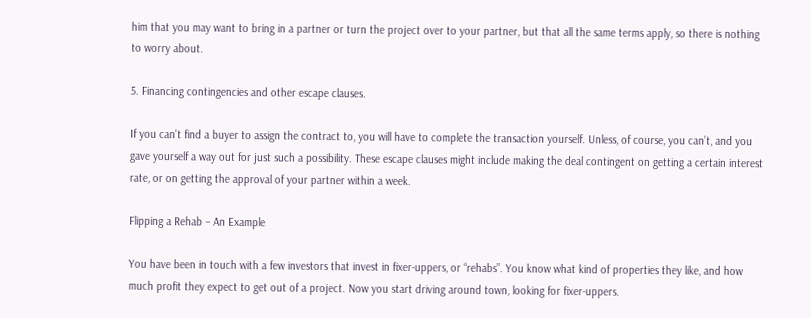him that you may want to bring in a partner or turn the project over to your partner, but that all the same terms apply, so there is nothing to worry about.

5. Financing contingencies and other escape clauses.

If you can’t find a buyer to assign the contract to, you will have to complete the transaction yourself. Unless, of course, you can’t, and you gave yourself a way out for just such a possibility. These escape clauses might include making the deal contingent on getting a certain interest rate, or on getting the approval of your partner within a week.

Flipping a Rehab – An Example

You have been in touch with a few investors that invest in fixer-uppers, or “rehabs”. You know what kind of properties they like, and how much profit they expect to get out of a project. Now you start driving around town, looking for fixer-uppers.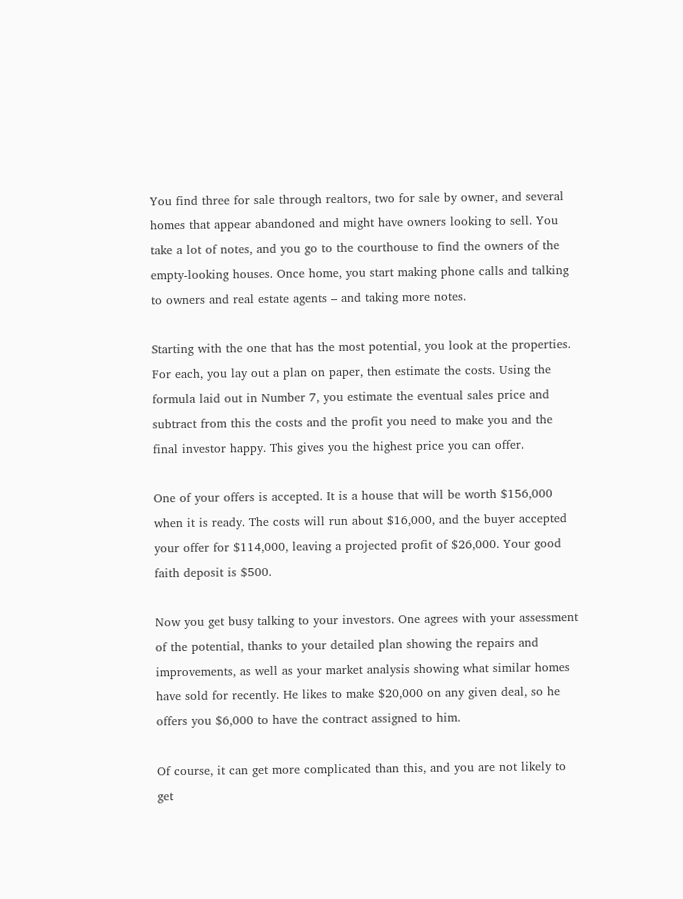You find three for sale through realtors, two for sale by owner, and several homes that appear abandoned and might have owners looking to sell. You take a lot of notes, and you go to the courthouse to find the owners of the empty-looking houses. Once home, you start making phone calls and talking to owners and real estate agents – and taking more notes.

Starting with the one that has the most potential, you look at the properties. For each, you lay out a plan on paper, then estimate the costs. Using the formula laid out in Number 7, you estimate the eventual sales price and subtract from this the costs and the profit you need to make you and the final investor happy. This gives you the highest price you can offer.

One of your offers is accepted. It is a house that will be worth $156,000 when it is ready. The costs will run about $16,000, and the buyer accepted your offer for $114,000, leaving a projected profit of $26,000. Your good faith deposit is $500.

Now you get busy talking to your investors. One agrees with your assessment of the potential, thanks to your detailed plan showing the repairs and improvements, as well as your market analysis showing what similar homes have sold for recently. He likes to make $20,000 on any given deal, so he offers you $6,000 to have the contract assigned to him.

Of course, it can get more complicated than this, and you are not likely to get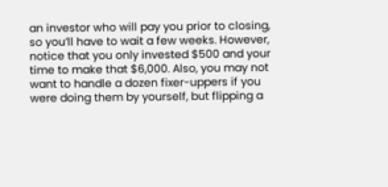an investor who will pay you prior to closing, so you’ll have to wait a few weeks. However, notice that you only invested $500 and your time to make that $6,000. Also, you may not want to handle a dozen fixer-uppers if you were doing them by yourself, but flipping a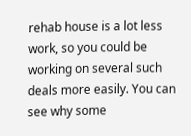rehab house is a lot less work, so you could be working on several such deals more easily. You can see why some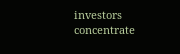investors concentrate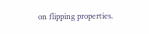on flipping properties.